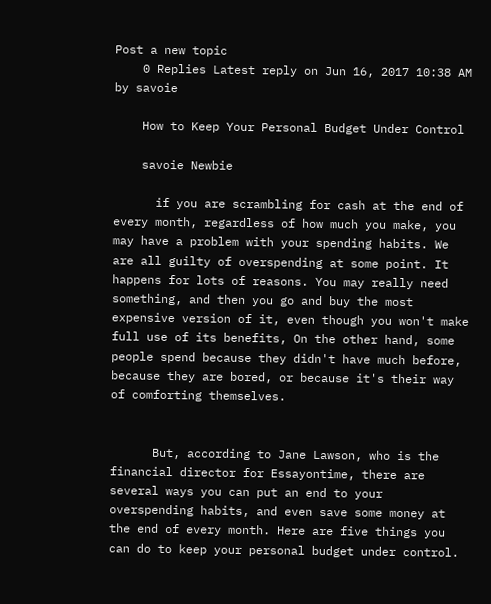Post a new topic
    0 Replies Latest reply on Jun 16, 2017 10:38 AM by savoie

    How to Keep Your Personal Budget Under Control

    savoie Newbie

      if you are scrambling for cash at the end of every month, regardless of how much you make, you may have a problem with your spending habits. We are all guilty of overspending at some point. It happens for lots of reasons. You may really need something, and then you go and buy the most expensive version of it, even though you won't make full use of its benefits, On the other hand, some people spend because they didn't have much before, because they are bored, or because it's their way of comforting themselves.


      But, according to Jane Lawson, who is the financial director for Essayontime, there are several ways you can put an end to your overspending habits, and even save some money at the end of every month. Here are five things you can do to keep your personal budget under control.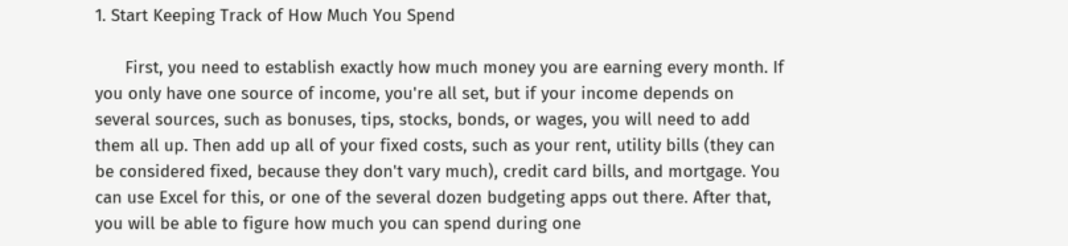1. Start Keeping Track of How Much You Spend

      First, you need to establish exactly how much money you are earning every month. If you only have one source of income, you're all set, but if your income depends on several sources, such as bonuses, tips, stocks, bonds, or wages, you will need to add them all up. Then add up all of your fixed costs, such as your rent, utility bills (they can be considered fixed, because they don't vary much), credit card bills, and mortgage. You can use Excel for this, or one of the several dozen budgeting apps out there. After that, you will be able to figure how much you can spend during one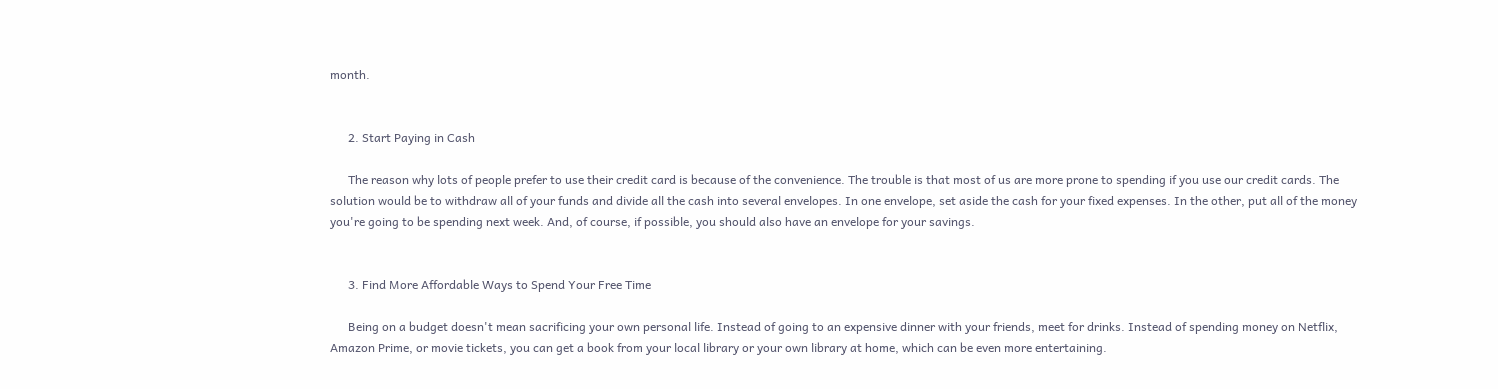month.


      2. Start Paying in Cash

      The reason why lots of people prefer to use their credit card is because of the convenience. The trouble is that most of us are more prone to spending if you use our credit cards. The solution would be to withdraw all of your funds and divide all the cash into several envelopes. In one envelope, set aside the cash for your fixed expenses. In the other, put all of the money you're going to be spending next week. And, of course, if possible, you should also have an envelope for your savings.


      3. Find More Affordable Ways to Spend Your Free Time

      Being on a budget doesn't mean sacrificing your own personal life. Instead of going to an expensive dinner with your friends, meet for drinks. Instead of spending money on Netflix, Amazon Prime, or movie tickets, you can get a book from your local library or your own library at home, which can be even more entertaining.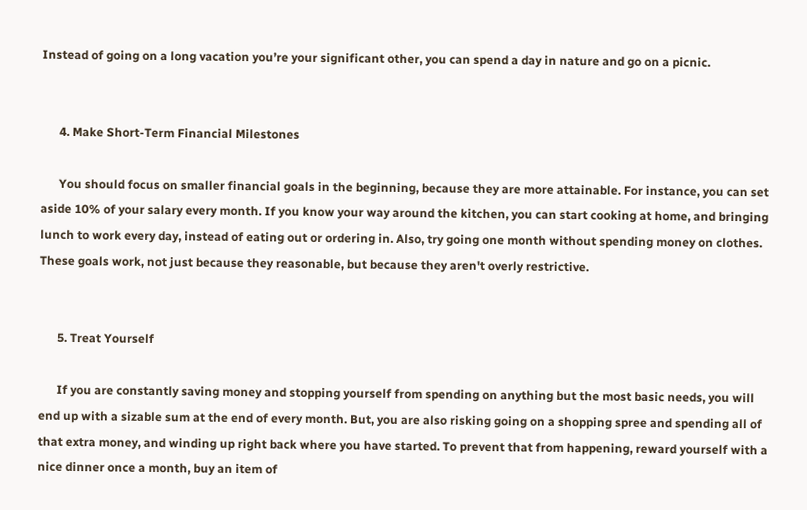Instead of going on a long vacation you’re your significant other, you can spend a day in nature and go on a picnic.


      4. Make Short-Term Financial Milestones

      You should focus on smaller financial goals in the beginning, because they are more attainable. For instance, you can set aside 10% of your salary every month. If you know your way around the kitchen, you can start cooking at home, and bringing lunch to work every day, instead of eating out or ordering in. Also, try going one month without spending money on clothes. These goals work, not just because they reasonable, but because they aren't overly restrictive.


      5. Treat Yourself

      If you are constantly saving money and stopping yourself from spending on anything but the most basic needs, you will end up with a sizable sum at the end of every month. But, you are also risking going on a shopping spree and spending all of that extra money, and winding up right back where you have started. To prevent that from happening, reward yourself with a nice dinner once a month, buy an item of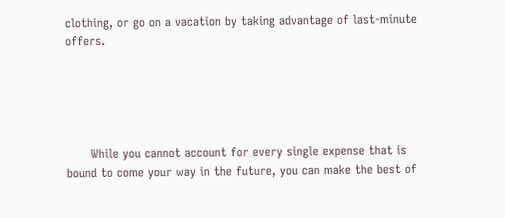clothing, or go on a vacation by taking advantage of last-minute offers.





      While you cannot account for every single expense that is bound to come your way in the future, you can make the best of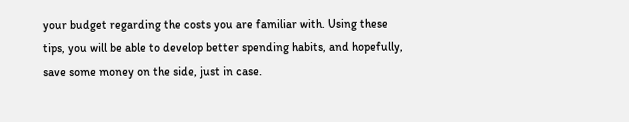your budget regarding the costs you are familiar with. Using these tips, you will be able to develop better spending habits, and hopefully, save some money on the side, just in case.